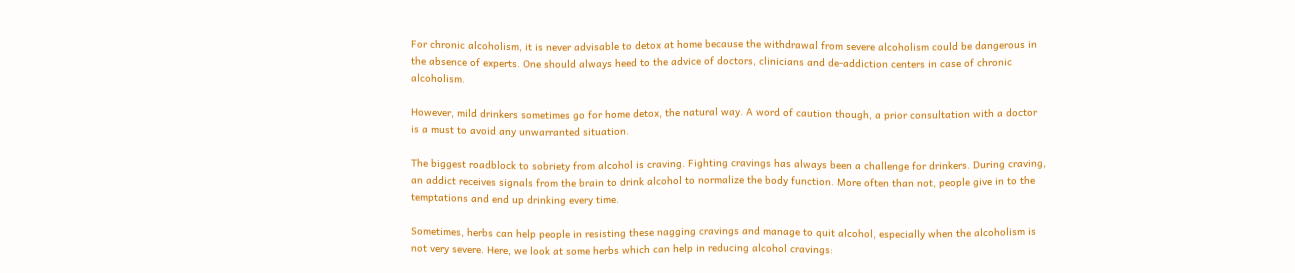For chronic alcoholism, it is never advisable to detox at home because the withdrawal from severe alcoholism could be dangerous in the absence of experts. One should always heed to the advice of doctors, clinicians and de-addiction centers in case of chronic alcoholism.

However, mild drinkers sometimes go for home detox, the natural way. A word of caution though, a prior consultation with a doctor is a must to avoid any unwarranted situation.

The biggest roadblock to sobriety from alcohol is craving. Fighting cravings has always been a challenge for drinkers. During craving, an addict receives signals from the brain to drink alcohol to normalize the body function. More often than not, people give in to the temptations and end up drinking every time.

Sometimes, herbs can help people in resisting these nagging cravings and manage to quit alcohol, especially when the alcoholism is not very severe. Here, we look at some herbs which can help in reducing alcohol cravings: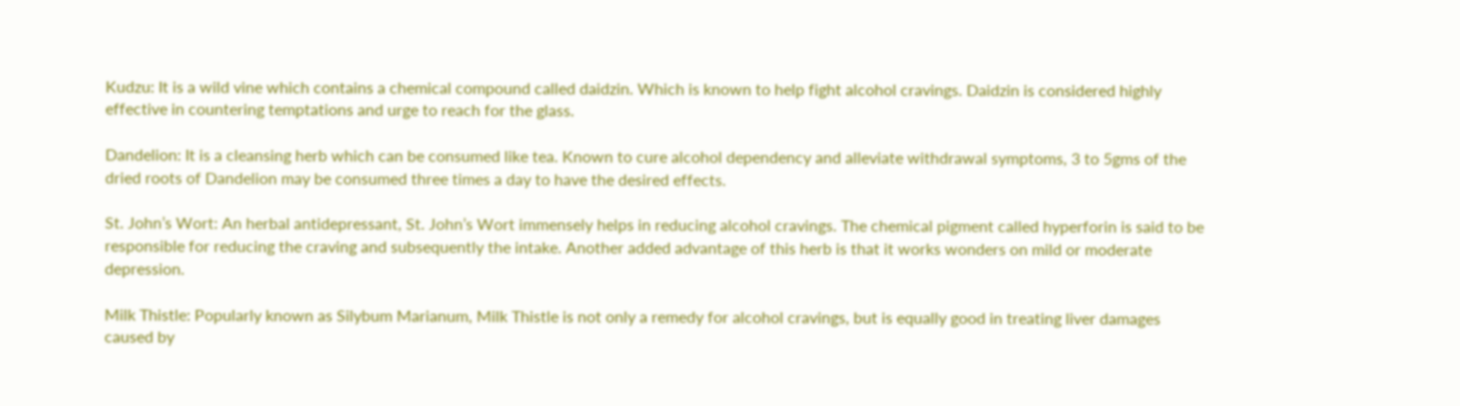Kudzu: It is a wild vine which contains a chemical compound called daidzin. Which is known to help fight alcohol cravings. Daidzin is considered highly effective in countering temptations and urge to reach for the glass.

Dandelion: It is a cleansing herb which can be consumed like tea. Known to cure alcohol dependency and alleviate withdrawal symptoms, 3 to 5gms of the dried roots of Dandelion may be consumed three times a day to have the desired effects.

St. John’s Wort: An herbal antidepressant, St. John’s Wort immensely helps in reducing alcohol cravings. The chemical pigment called hyperforin is said to be responsible for reducing the craving and subsequently the intake. Another added advantage of this herb is that it works wonders on mild or moderate depression.

Milk Thistle: Popularly known as Silybum Marianum, Milk Thistle is not only a remedy for alcohol cravings, but is equally good in treating liver damages caused by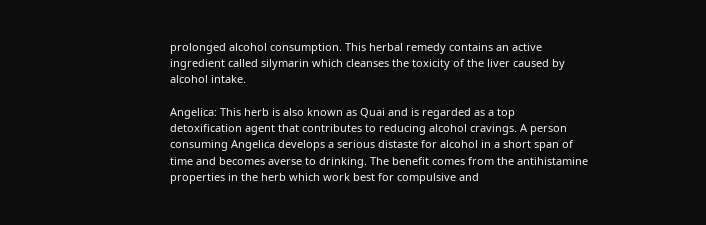prolonged alcohol consumption. This herbal remedy contains an active ingredient called silymarin which cleanses the toxicity of the liver caused by alcohol intake.

Angelica: This herb is also known as Quai and is regarded as a top detoxification agent that contributes to reducing alcohol cravings. A person consuming Angelica develops a serious distaste for alcohol in a short span of time and becomes averse to drinking. The benefit comes from the antihistamine properties in the herb which work best for compulsive and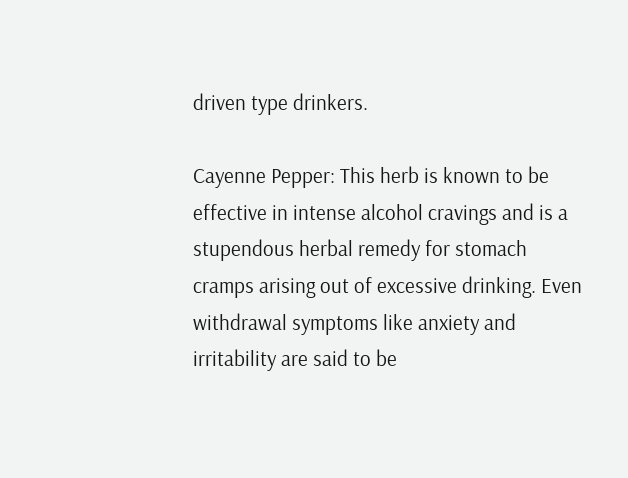driven type drinkers.

Cayenne Pepper: This herb is known to be effective in intense alcohol cravings and is a stupendous herbal remedy for stomach cramps arising out of excessive drinking. Even withdrawal symptoms like anxiety and irritability are said to be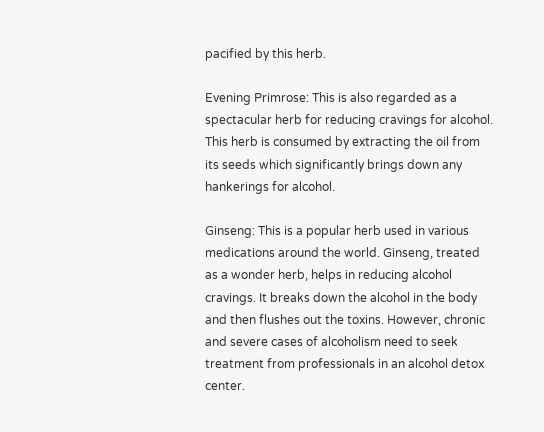pacified by this herb.

Evening Primrose: This is also regarded as a spectacular herb for reducing cravings for alcohol. This herb is consumed by extracting the oil from its seeds which significantly brings down any hankerings for alcohol.

Ginseng: This is a popular herb used in various medications around the world. Ginseng, treated as a wonder herb, helps in reducing alcohol cravings. It breaks down the alcohol in the body and then flushes out the toxins. However, chronic and severe cases of alcoholism need to seek treatment from professionals in an alcohol detox center.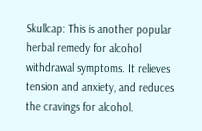Skullcap: This is another popular herbal remedy for alcohol withdrawal symptoms. It relieves tension and anxiety, and reduces the cravings for alcohol.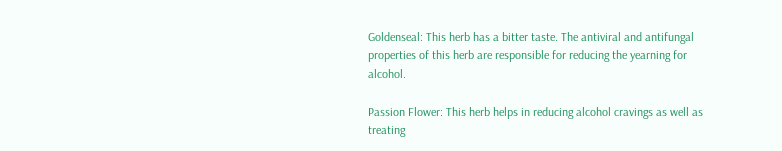Goldenseal: This herb has a bitter taste. The antiviral and antifungal properties of this herb are responsible for reducing the yearning for alcohol.

Passion Flower: This herb helps in reducing alcohol cravings as well as treating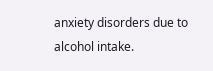anxiety disorders due to alcohol intake.